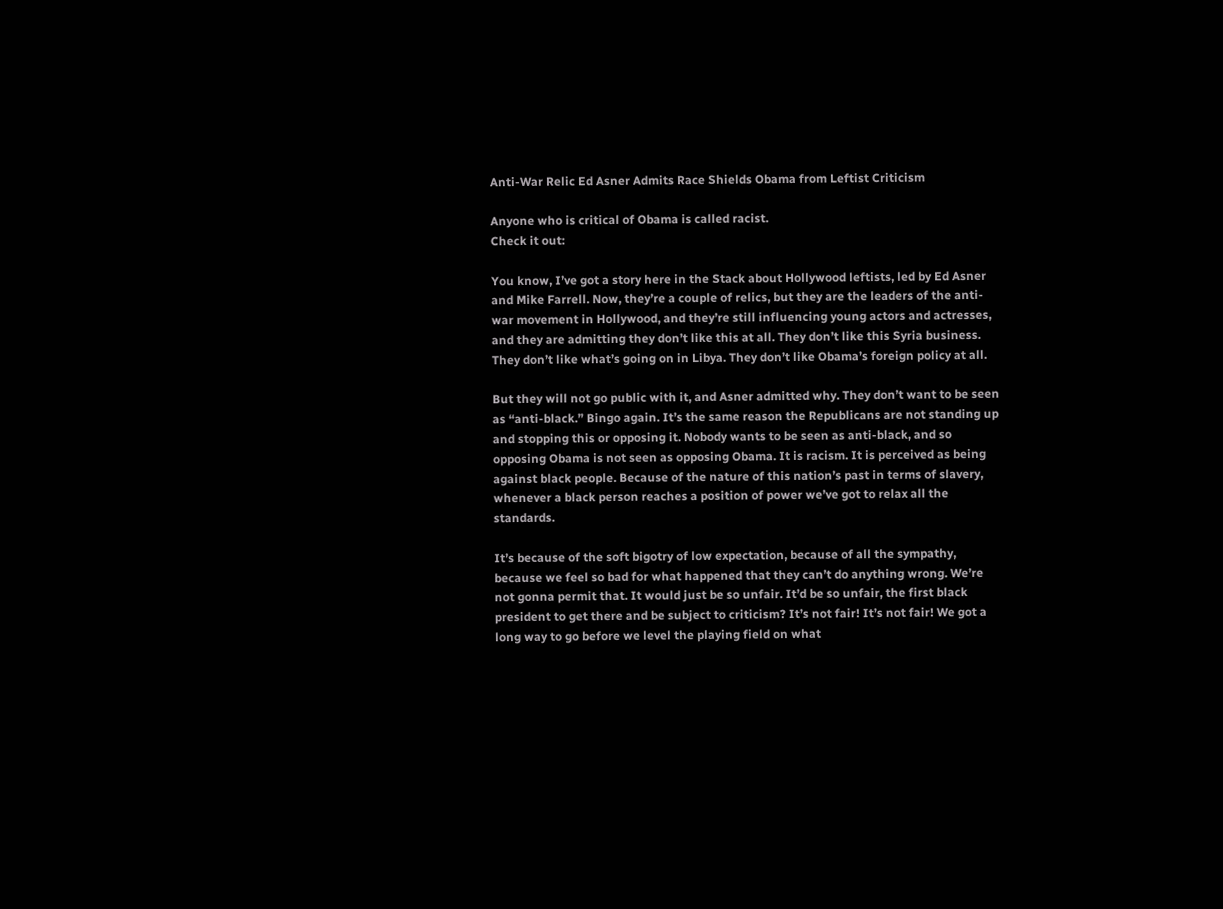Anti-War Relic Ed Asner Admits Race Shields Obama from Leftist Criticism

Anyone who is critical of Obama is called racist.
Check it out:

You know, I’ve got a story here in the Stack about Hollywood leftists, led by Ed Asner and Mike Farrell. Now, they’re a couple of relics, but they are the leaders of the anti-war movement in Hollywood, and they’re still influencing young actors and actresses, and they are admitting they don’t like this at all. They don’t like this Syria business. They don’t like what’s going on in Libya. They don’t like Obama’s foreign policy at all.

But they will not go public with it, and Asner admitted why. They don’t want to be seen as “anti-black.” Bingo again. It’s the same reason the Republicans are not standing up and stopping this or opposing it. Nobody wants to be seen as anti-black, and so opposing Obama is not seen as opposing Obama. It is racism. It is perceived as being against black people. Because of the nature of this nation’s past in terms of slavery, whenever a black person reaches a position of power we’ve got to relax all the standards.

It’s because of the soft bigotry of low expectation, because of all the sympathy, because we feel so bad for what happened that they can’t do anything wrong. We’re not gonna permit that. It would just be so unfair. It’d be so unfair, the first black president to get there and be subject to criticism? It’s not fair! It’s not fair! We got a long way to go before we level the playing field on what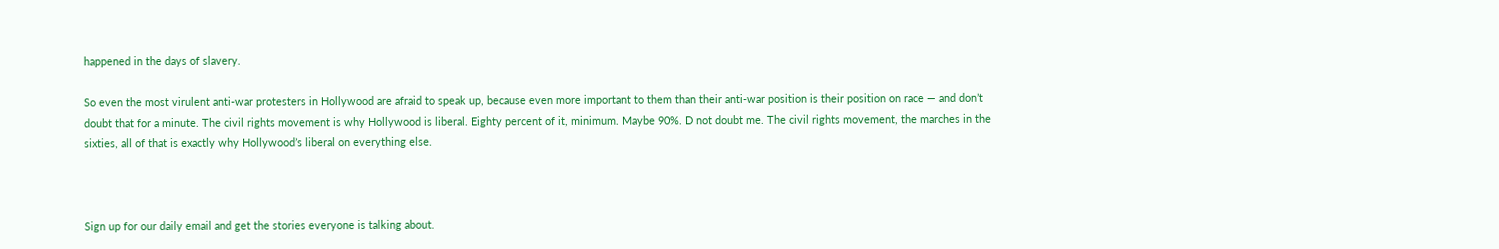happened in the days of slavery.

So even the most virulent anti-war protesters in Hollywood are afraid to speak up, because even more important to them than their anti-war position is their position on race — and don’t doubt that for a minute. The civil rights movement is why Hollywood is liberal. Eighty percent of it, minimum. Maybe 90%. D not doubt me. The civil rights movement, the marches in the sixties, all of that is exactly why Hollywood’s liberal on everything else.



Sign up for our daily email and get the stories everyone is talking about.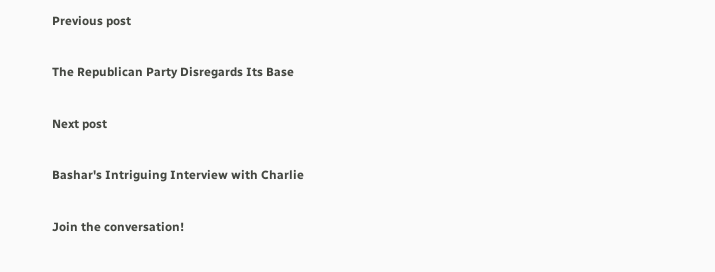Previous post

The Republican Party Disregards Its Base

Next post

Bashar's Intriguing Interview with Charlie

Join the conversation!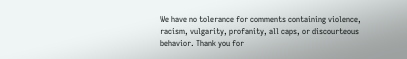We have no tolerance for comments containing violence, racism, vulgarity, profanity, all caps, or discourteous behavior. Thank you for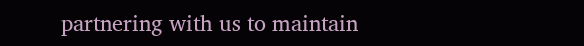partnering with us to maintain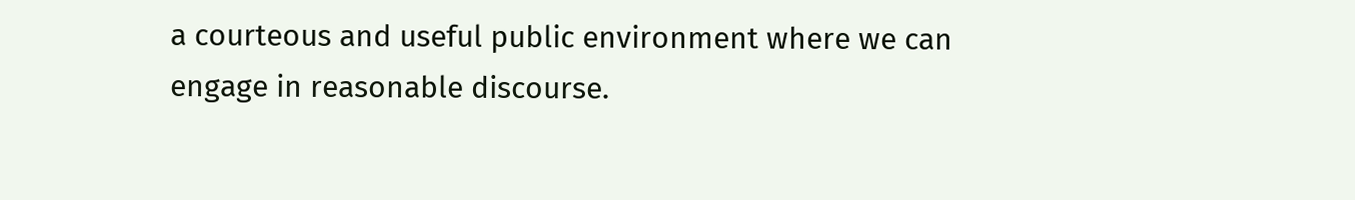a courteous and useful public environment where we can engage in reasonable discourse.